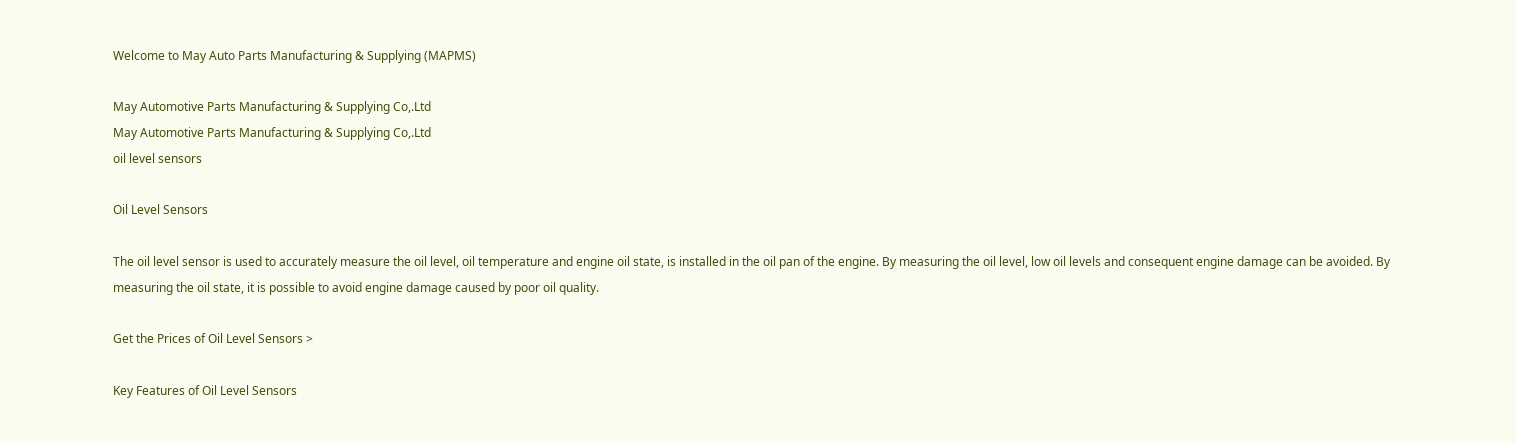Welcome to May Auto Parts Manufacturing & Supplying (MAPMS)

May Automotive Parts Manufacturing & Supplying Co,.Ltd
May Automotive Parts Manufacturing & Supplying Co,.Ltd
oil level sensors

Oil Level Sensors

The oil level sensor is used to accurately measure the oil level, oil temperature and engine oil state, is installed in the oil pan of the engine. By measuring the oil level, low oil levels and consequent engine damage can be avoided. By measuring the oil state, it is possible to avoid engine damage caused by poor oil quality.

Get the Prices of Oil Level Sensors >

Key Features of Oil Level Sensors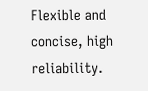Flexible and concise, high reliability.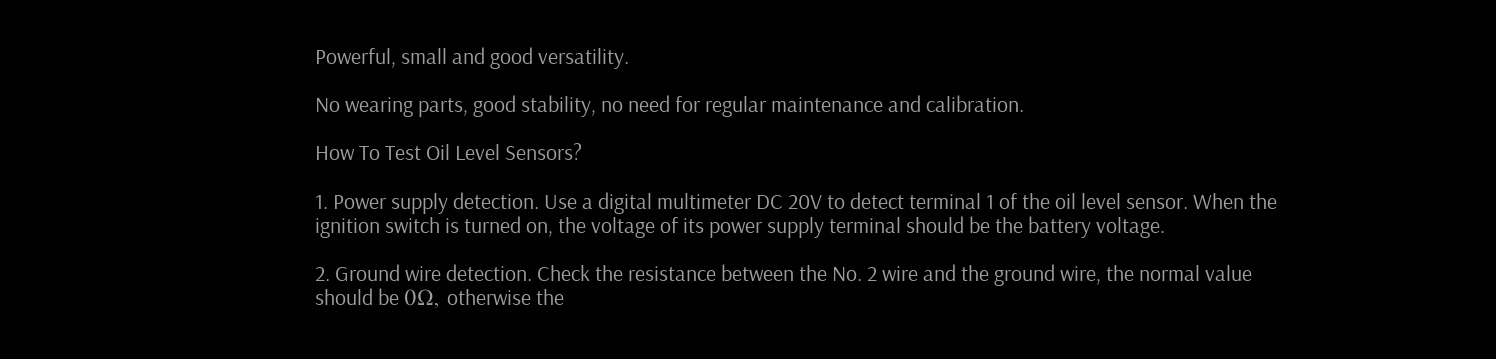Powerful, small and good versatility.

No wearing parts, good stability, no need for regular maintenance and calibration.

How To Test Oil Level Sensors?

1. Power supply detection. Use a digital multimeter DC 20V to detect terminal 1 of the oil level sensor. When the ignition switch is turned on, the voltage of its power supply terminal should be the battery voltage.

2. Ground wire detection. Check the resistance between the No. 2 wire and the ground wire, the normal value should be 0Ω, otherwise the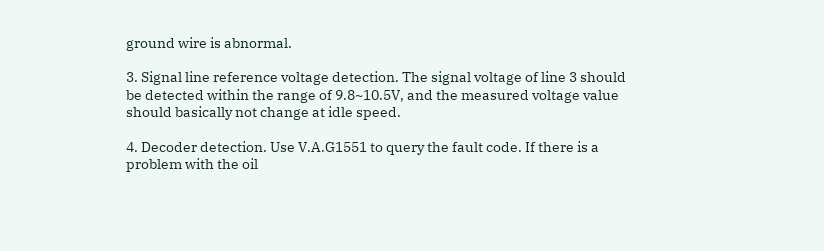ground wire is abnormal.

3. Signal line reference voltage detection. The signal voltage of line 3 should be detected within the range of 9.8~10.5V, and the measured voltage value should basically not change at idle speed.

4. Decoder detection. Use V.A.G1551 to query the fault code. If there is a problem with the oil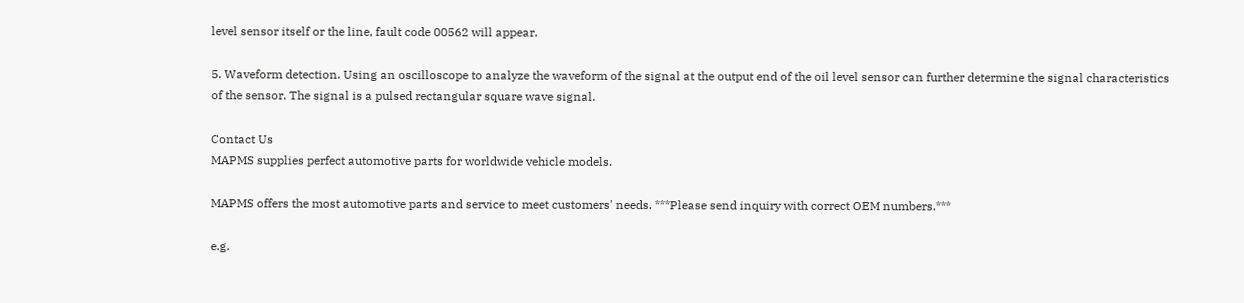level sensor itself or the line, fault code 00562 will appear.

5. Waveform detection. Using an oscilloscope to analyze the waveform of the signal at the output end of the oil level sensor can further determine the signal characteristics of the sensor. The signal is a pulsed rectangular square wave signal.

Contact Us
MAPMS supplies perfect automotive parts for worldwide vehicle models.

MAPMS offers the most automotive parts and service to meet customers' needs. ***Please send inquiry with correct OEM numbers.***

e.g.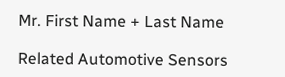Mr. First Name + Last Name

Related Automotive Sensors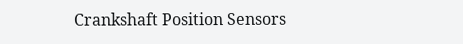Crankshaft Position Sensors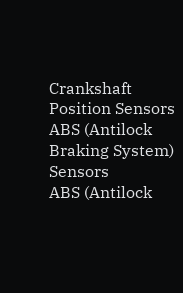Crankshaft Position Sensors
ABS (Antilock Braking System) Sensors
ABS (Antilock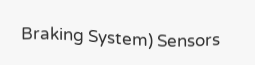Braking System) Sensors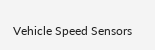Vehicle Speed Sensors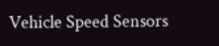Vehicle Speed Sensors